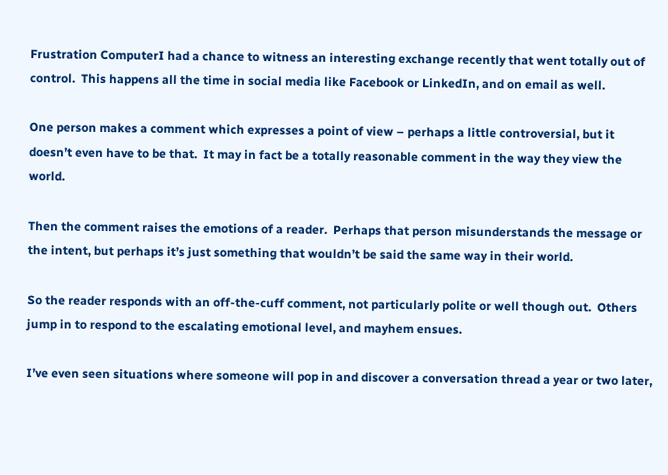Frustration ComputerI had a chance to witness an interesting exchange recently that went totally out of control.  This happens all the time in social media like Facebook or LinkedIn, and on email as well.

One person makes a comment which expresses a point of view – perhaps a little controversial, but it doesn’t even have to be that.  It may in fact be a totally reasonable comment in the way they view the world.

Then the comment raises the emotions of a reader.  Perhaps that person misunderstands the message or the intent, but perhaps it’s just something that wouldn’t be said the same way in their world.

So the reader responds with an off-the-cuff comment, not particularly polite or well though out.  Others jump in to respond to the escalating emotional level, and mayhem ensues.

I’ve even seen situations where someone will pop in and discover a conversation thread a year or two later,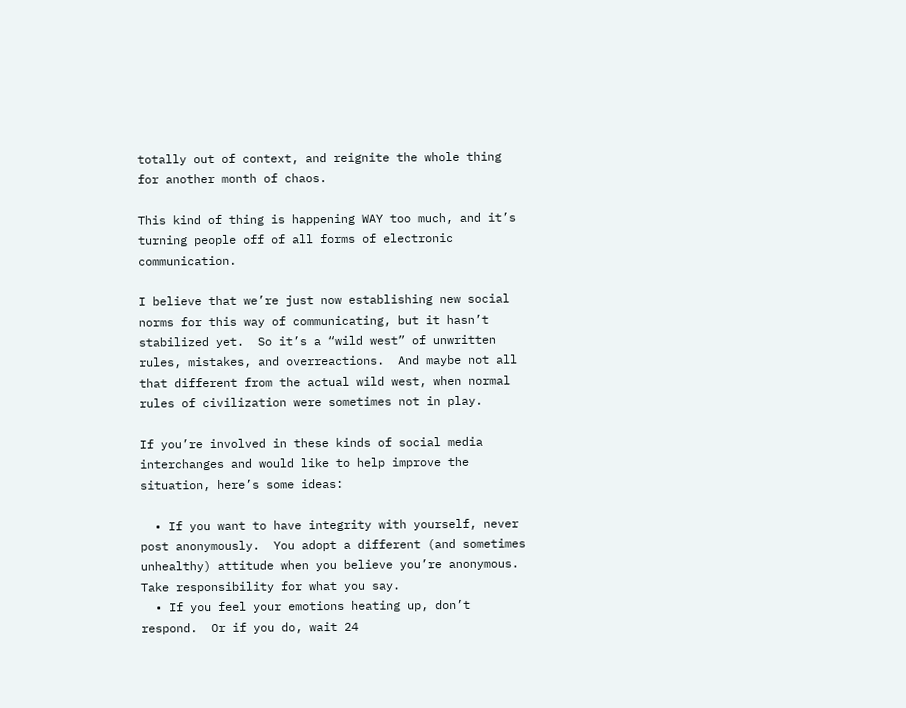totally out of context, and reignite the whole thing for another month of chaos.

This kind of thing is happening WAY too much, and it’s turning people off of all forms of electronic communication.

I believe that we’re just now establishing new social norms for this way of communicating, but it hasn’t stabilized yet.  So it’s a “wild west” of unwritten rules, mistakes, and overreactions.  And maybe not all that different from the actual wild west, when normal rules of civilization were sometimes not in play.

If you’re involved in these kinds of social media interchanges and would like to help improve the situation, here’s some ideas:

  • If you want to have integrity with yourself, never post anonymously.  You adopt a different (and sometimes unhealthy) attitude when you believe you’re anonymous.  Take responsibility for what you say.
  • If you feel your emotions heating up, don’t respond.  Or if you do, wait 24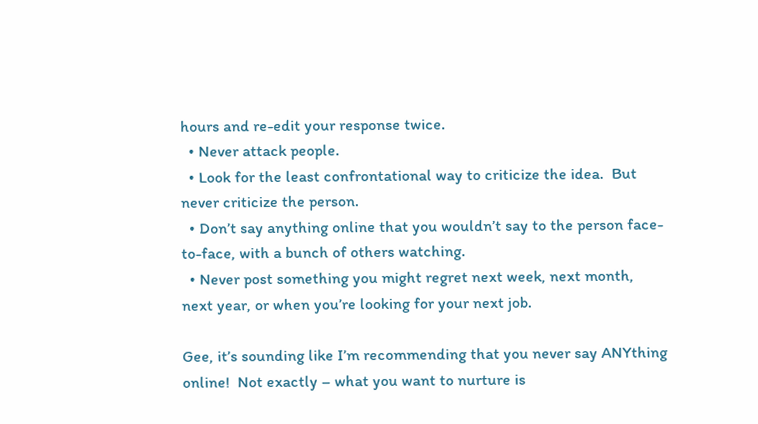hours and re-edit your response twice.
  • Never attack people.
  • Look for the least confrontational way to criticize the idea.  But never criticize the person.
  • Don’t say anything online that you wouldn’t say to the person face-to-face, with a bunch of others watching.
  • Never post something you might regret next week, next month, next year, or when you’re looking for your next job.

Gee, it’s sounding like I’m recommending that you never say ANYthing online!  Not exactly – what you want to nurture is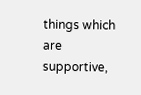things which are supportive,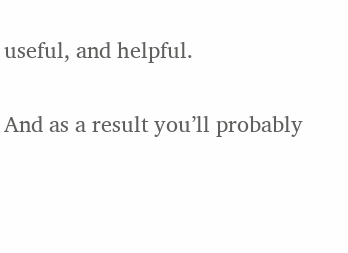useful, and helpful.

And as a result you’ll probably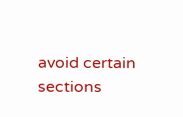avoid certain sections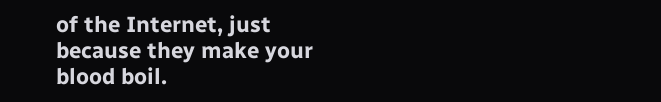of the Internet, just because they make your blood boil.